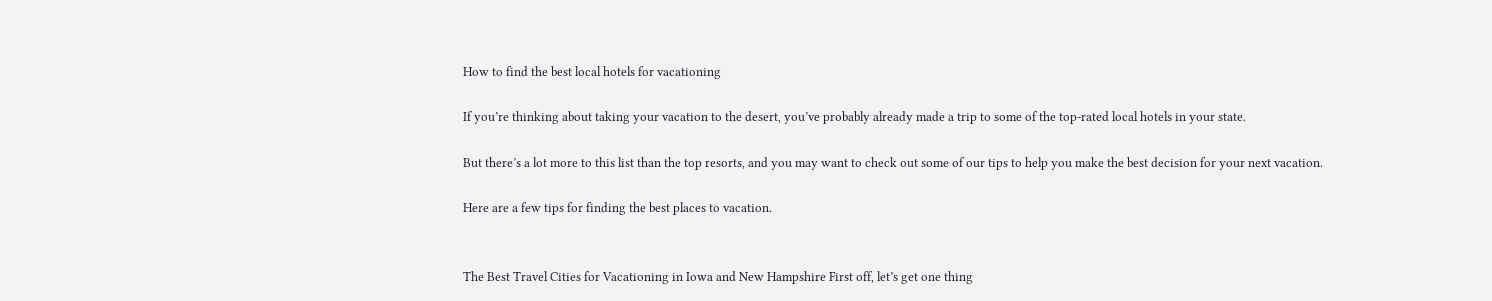How to find the best local hotels for vacationing

If you’re thinking about taking your vacation to the desert, you’ve probably already made a trip to some of the top-rated local hotels in your state.

But there’s a lot more to this list than the top resorts, and you may want to check out some of our tips to help you make the best decision for your next vacation.

Here are a few tips for finding the best places to vacation.


The Best Travel Cities for Vacationing in Iowa and New Hampshire First off, let’s get one thing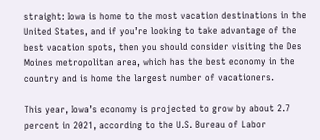straight: Iowa is home to the most vacation destinations in the United States, and if you’re looking to take advantage of the best vacation spots, then you should consider visiting the Des Moines metropolitan area, which has the best economy in the country and is home the largest number of vacationers.

This year, Iowa’s economy is projected to grow by about 2.7 percent in 2021, according to the U.S. Bureau of Labor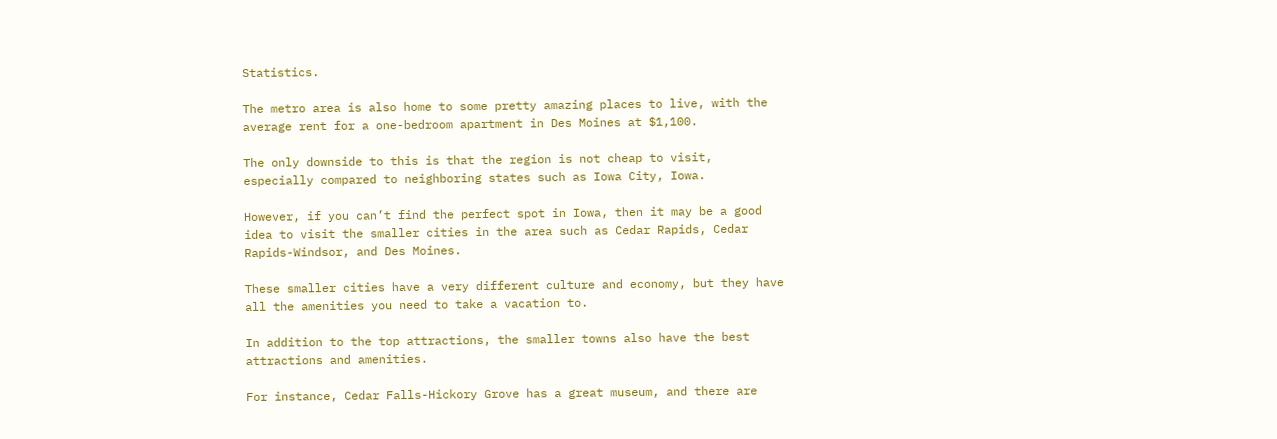Statistics.

The metro area is also home to some pretty amazing places to live, with the average rent for a one-bedroom apartment in Des Moines at $1,100.

The only downside to this is that the region is not cheap to visit, especially compared to neighboring states such as Iowa City, Iowa.

However, if you can’t find the perfect spot in Iowa, then it may be a good idea to visit the smaller cities in the area such as Cedar Rapids, Cedar Rapids-Windsor, and Des Moines.

These smaller cities have a very different culture and economy, but they have all the amenities you need to take a vacation to.

In addition to the top attractions, the smaller towns also have the best attractions and amenities.

For instance, Cedar Falls-Hickory Grove has a great museum, and there are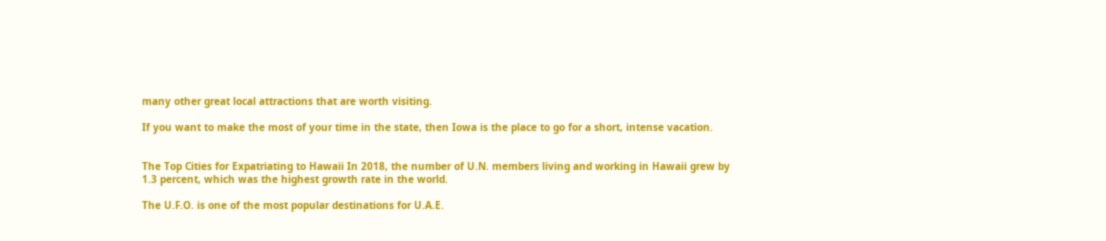many other great local attractions that are worth visiting.

If you want to make the most of your time in the state, then Iowa is the place to go for a short, intense vacation.


The Top Cities for Expatriating to Hawaii In 2018, the number of U.N. members living and working in Hawaii grew by 1.3 percent, which was the highest growth rate in the world.

The U.F.O. is one of the most popular destinations for U.A.E.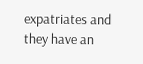expatriates and they have an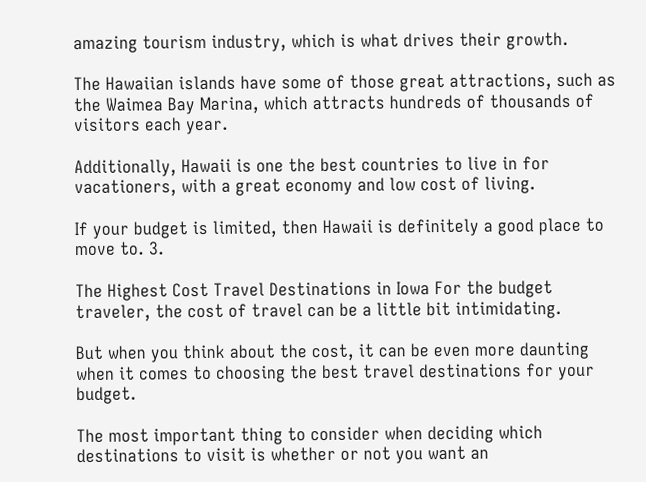amazing tourism industry, which is what drives their growth.

The Hawaiian islands have some of those great attractions, such as the Waimea Bay Marina, which attracts hundreds of thousands of visitors each year.

Additionally, Hawaii is one the best countries to live in for vacationers, with a great economy and low cost of living.

If your budget is limited, then Hawaii is definitely a good place to move to. 3.

The Highest Cost Travel Destinations in Iowa For the budget traveler, the cost of travel can be a little bit intimidating.

But when you think about the cost, it can be even more daunting when it comes to choosing the best travel destinations for your budget.

The most important thing to consider when deciding which destinations to visit is whether or not you want an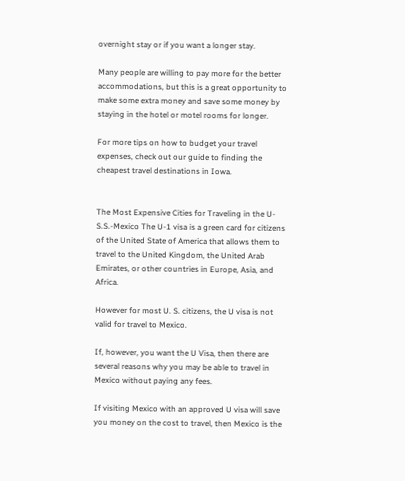overnight stay or if you want a longer stay.

Many people are willing to pay more for the better accommodations, but this is a great opportunity to make some extra money and save some money by staying in the hotel or motel rooms for longer.

For more tips on how to budget your travel expenses, check out our guide to finding the cheapest travel destinations in Iowa.


The Most Expensive Cities for Traveling in the U-S.S.-Mexico The U-1 visa is a green card for citizens of the United State of America that allows them to travel to the United Kingdom, the United Arab Emirates, or other countries in Europe, Asia, and Africa.

However for most U. S. citizens, the U visa is not valid for travel to Mexico.

If, however, you want the U Visa, then there are several reasons why you may be able to travel in Mexico without paying any fees.

If visiting Mexico with an approved U visa will save you money on the cost to travel, then Mexico is the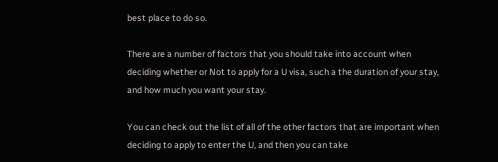best place to do so.

There are a number of factors that you should take into account when deciding whether or Not to apply for a U visa, such a the duration of your stay, and how much you want your stay.

You can check out the list of all of the other factors that are important when deciding to apply to enter the U, and then you can take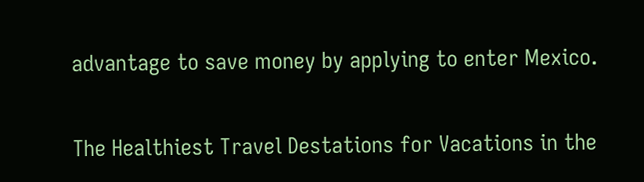advantage to save money by applying to enter Mexico.


The Healthiest Travel Destations for Vacations in the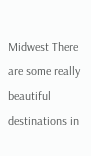Midwest There are some really beautiful destinations in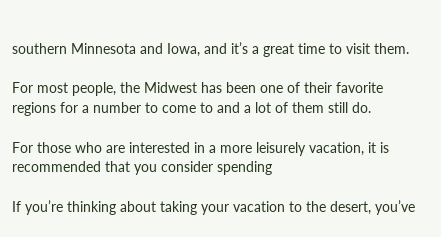southern Minnesota and Iowa, and it’s a great time to visit them.

For most people, the Midwest has been one of their favorite regions for a number to come to and a lot of them still do.

For those who are interested in a more leisurely vacation, it is recommended that you consider spending

If you’re thinking about taking your vacation to the desert, you’ve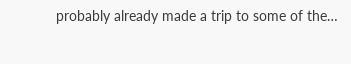probably already made a trip to some of the…